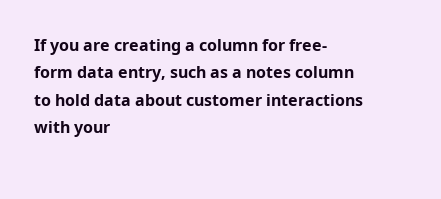If you are creating a column for free-form data entry, such as a notes column to hold data about customer interactions with your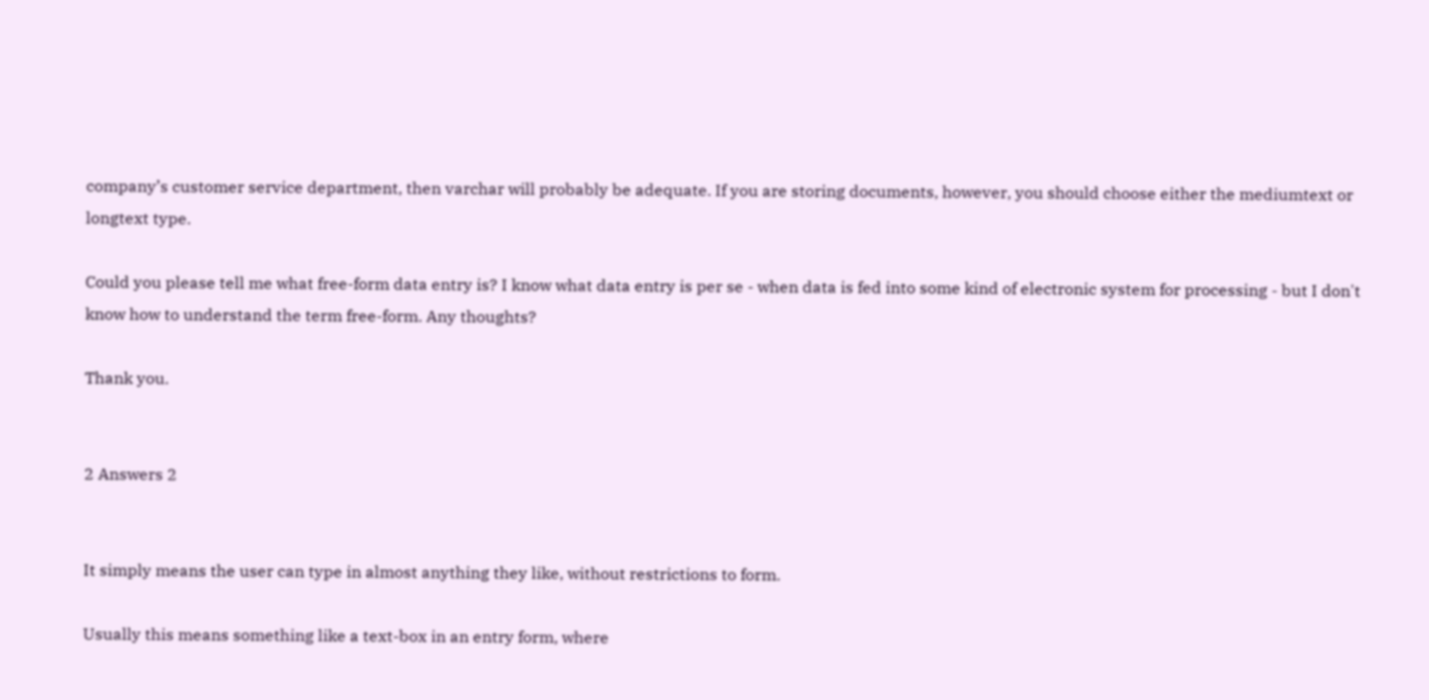company’s customer service department, then varchar will probably be adequate. If you are storing documents, however, you should choose either the mediumtext or longtext type.

Could you please tell me what free-form data entry is? I know what data entry is per se - when data is fed into some kind of electronic system for processing - but I don't know how to understand the term free-form. Any thoughts?

Thank you.


2 Answers 2


It simply means the user can type in almost anything they like, without restrictions to form.

Usually this means something like a text-box in an entry form, where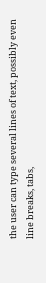the user can type several lines of text, possibly even line breaks, tabs,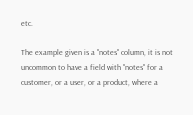etc.

The example given is a "notes" column, it is not uncommon to have a field with "notes" for a customer, or a user, or a product, where a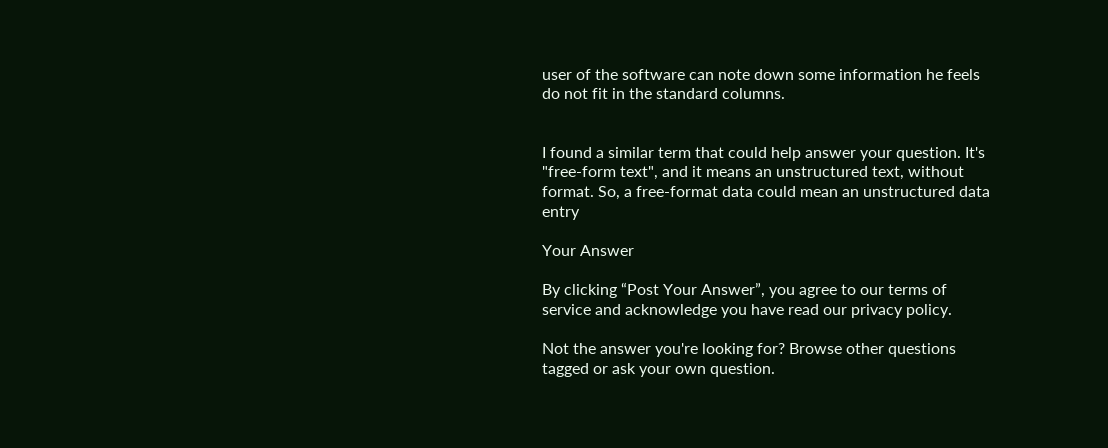user of the software can note down some information he feels do not fit in the standard columns.


I found a similar term that could help answer your question. It's "free-form text", and it means an unstructured text, without format. So, a free-format data could mean an unstructured data entry

Your Answer

By clicking “Post Your Answer”, you agree to our terms of service and acknowledge you have read our privacy policy.

Not the answer you're looking for? Browse other questions tagged or ask your own question.